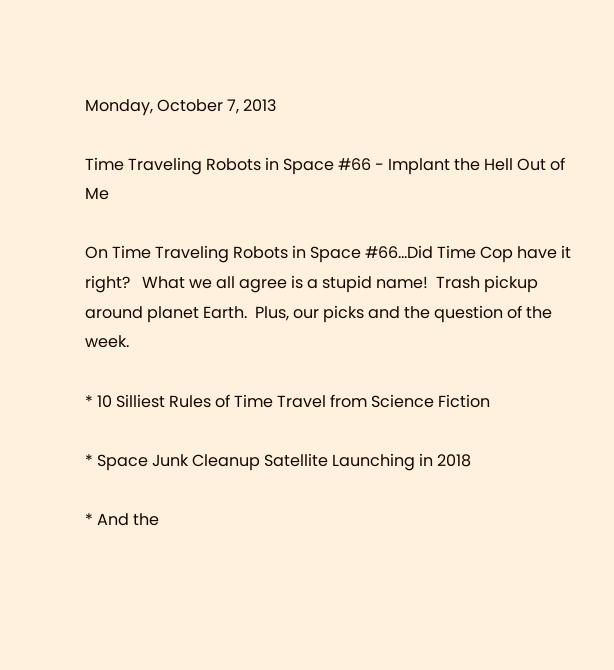Monday, October 7, 2013

Time Traveling Robots in Space #66 - Implant the Hell Out of Me

On Time Traveling Robots in Space #66...Did Time Cop have it right?   What we all agree is a stupid name!  Trash pickup around planet Earth.  Plus, our picks and the question of the week.

* 10 Silliest Rules of Time Travel from Science Fiction

* Space Junk Cleanup Satellite Launching in 2018

* And the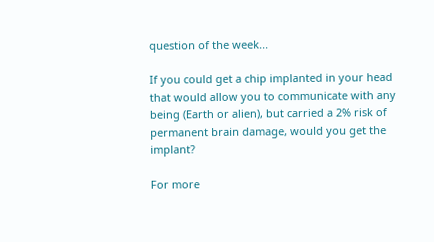question of the week...

If you could get a chip implanted in your head that would allow you to communicate with any being (Earth or alien), but carried a 2% risk of permanent brain damage, would you get the implant?

For more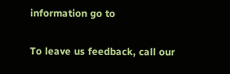information go to

To leave us feedback, call our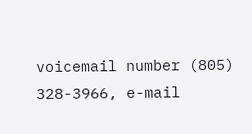voicemail number (805) 328-3966, e-mail